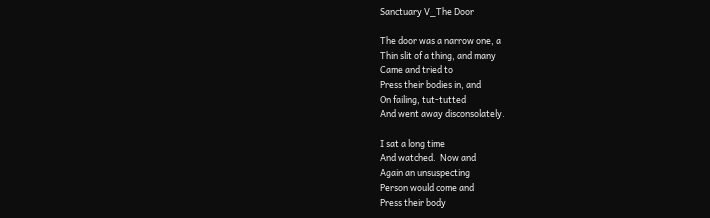Sanctuary V_The Door

The door was a narrow one, a
Thin slit of a thing, and many
Came and tried to
Press their bodies in, and
On failing, tut-tutted
And went away disconsolately.

I sat a long time
And watched.  Now and
Again an unsuspecting
Person would come and
Press their body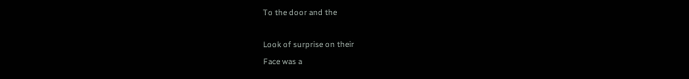To the door and the

Look of surprise on their
Face was a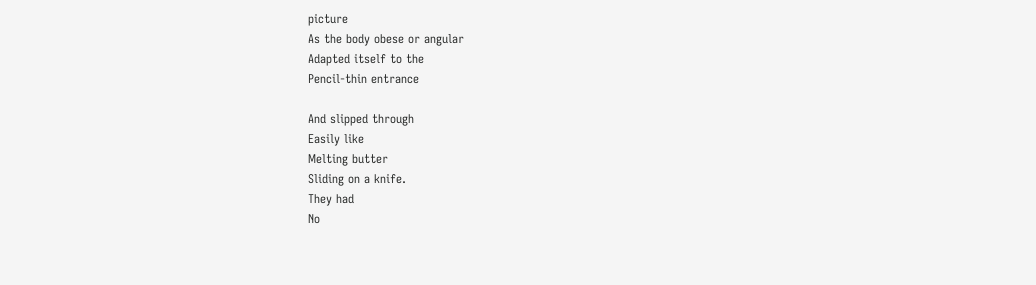picture
As the body obese or angular
Adapted itself to the
Pencil-thin entrance

And slipped through
Easily like
Melting butter
Sliding on a knife.
They had
No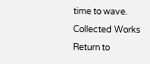time to wave.
Collected Works
Return to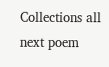Collections all
next poem